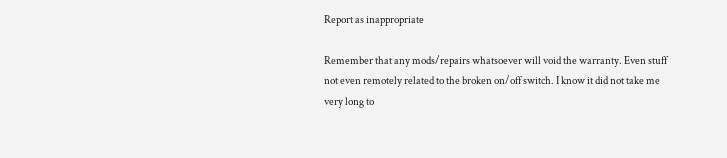Report as inappropriate

Remember that any mods/repairs whatsoever will void the warranty. Even stuff not even remotely related to the broken on/off switch. I know it did not take me very long to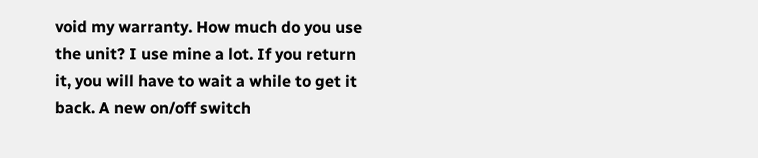void my warranty. How much do you use the unit? I use mine a lot. If you return it, you will have to wait a while to get it back. A new on/off switch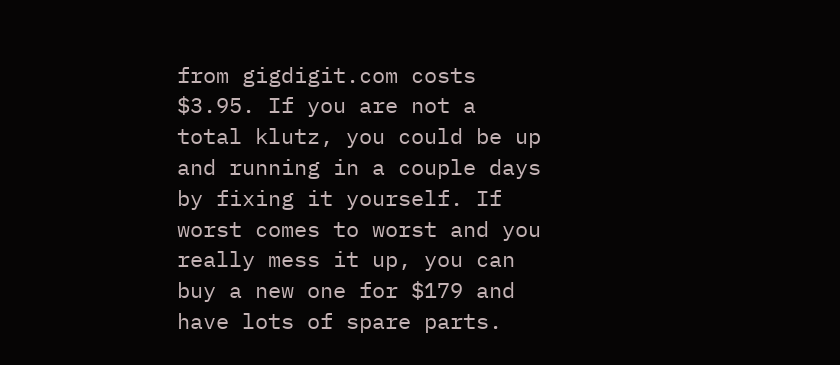from gigdigit.com costs $3.95. If you are not a total klutz, you could be up and running in a couple days by fixing it yourself. If worst comes to worst and you really mess it up, you can buy a new one for $179 and have lots of spare parts.